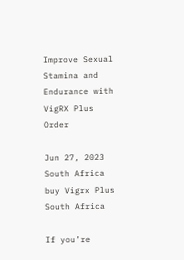Improve Sexual Stamina and Endurance with VigRX Plus Order

Jun 27, 2023 South Africa
buy Vigrx Plus South Africa

If you’re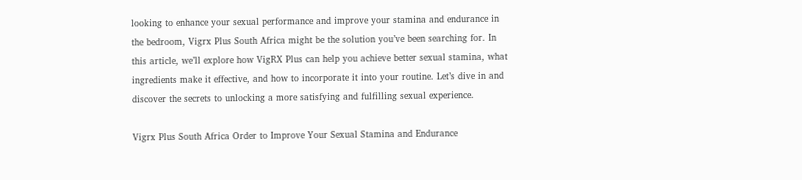looking to enhance your sexual performance and improve your stamina and endurance in the bedroom, Vigrx Plus South Africa might be the solution you’ve been searching for. In this article, we’ll explore how VigRX Plus can help you achieve better sexual stamina, what ingredients make it effective, and how to incorporate it into your routine. Let’s dive in and discover the secrets to unlocking a more satisfying and fulfilling sexual experience.

Vigrx Plus South Africa Order to Improve Your Sexual Stamina and Endurance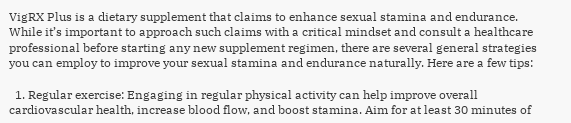VigRX Plus is a dietary supplement that claims to enhance sexual stamina and endurance. While it’s important to approach such claims with a critical mindset and consult a healthcare professional before starting any new supplement regimen, there are several general strategies you can employ to improve your sexual stamina and endurance naturally. Here are a few tips:

  1. Regular exercise: Engaging in regular physical activity can help improve overall cardiovascular health, increase blood flow, and boost stamina. Aim for at least 30 minutes of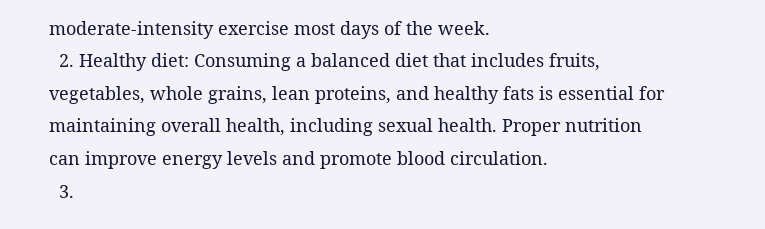moderate-intensity exercise most days of the week.
  2. Healthy diet: Consuming a balanced diet that includes fruits, vegetables, whole grains, lean proteins, and healthy fats is essential for maintaining overall health, including sexual health. Proper nutrition can improve energy levels and promote blood circulation.
  3.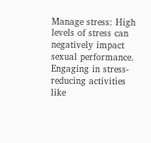Manage stress: High levels of stress can negatively impact sexual performance. Engaging in stress-reducing activities like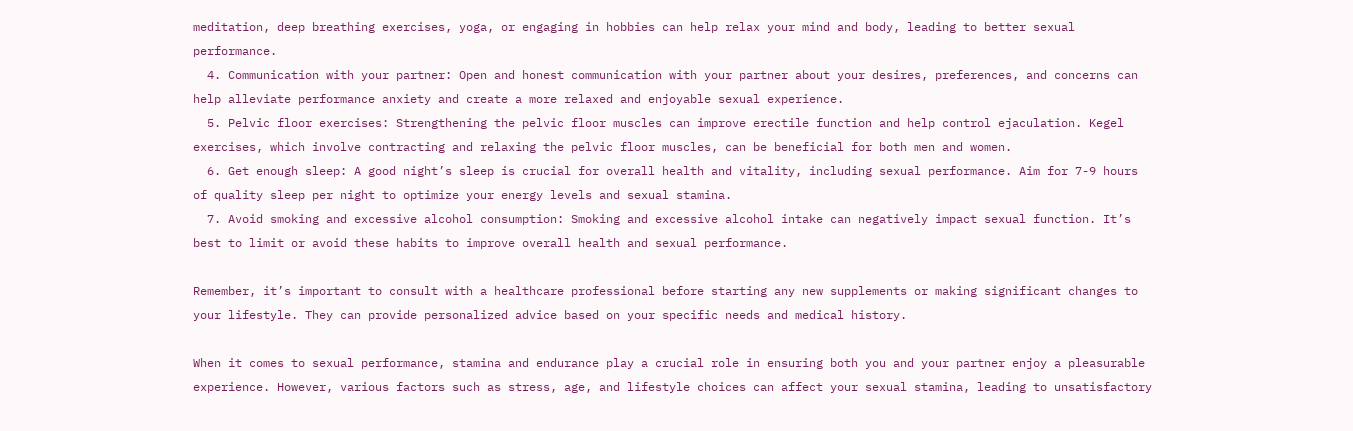meditation, deep breathing exercises, yoga, or engaging in hobbies can help relax your mind and body, leading to better sexual performance.
  4. Communication with your partner: Open and honest communication with your partner about your desires, preferences, and concerns can help alleviate performance anxiety and create a more relaxed and enjoyable sexual experience.
  5. Pelvic floor exercises: Strengthening the pelvic floor muscles can improve erectile function and help control ejaculation. Kegel exercises, which involve contracting and relaxing the pelvic floor muscles, can be beneficial for both men and women.
  6. Get enough sleep: A good night’s sleep is crucial for overall health and vitality, including sexual performance. Aim for 7-9 hours of quality sleep per night to optimize your energy levels and sexual stamina.
  7. Avoid smoking and excessive alcohol consumption: Smoking and excessive alcohol intake can negatively impact sexual function. It’s best to limit or avoid these habits to improve overall health and sexual performance.

Remember, it’s important to consult with a healthcare professional before starting any new supplements or making significant changes to your lifestyle. They can provide personalized advice based on your specific needs and medical history.

When it comes to sexual performance, stamina and endurance play a crucial role in ensuring both you and your partner enjoy a pleasurable experience. However, various factors such as stress, age, and lifestyle choices can affect your sexual stamina, leading to unsatisfactory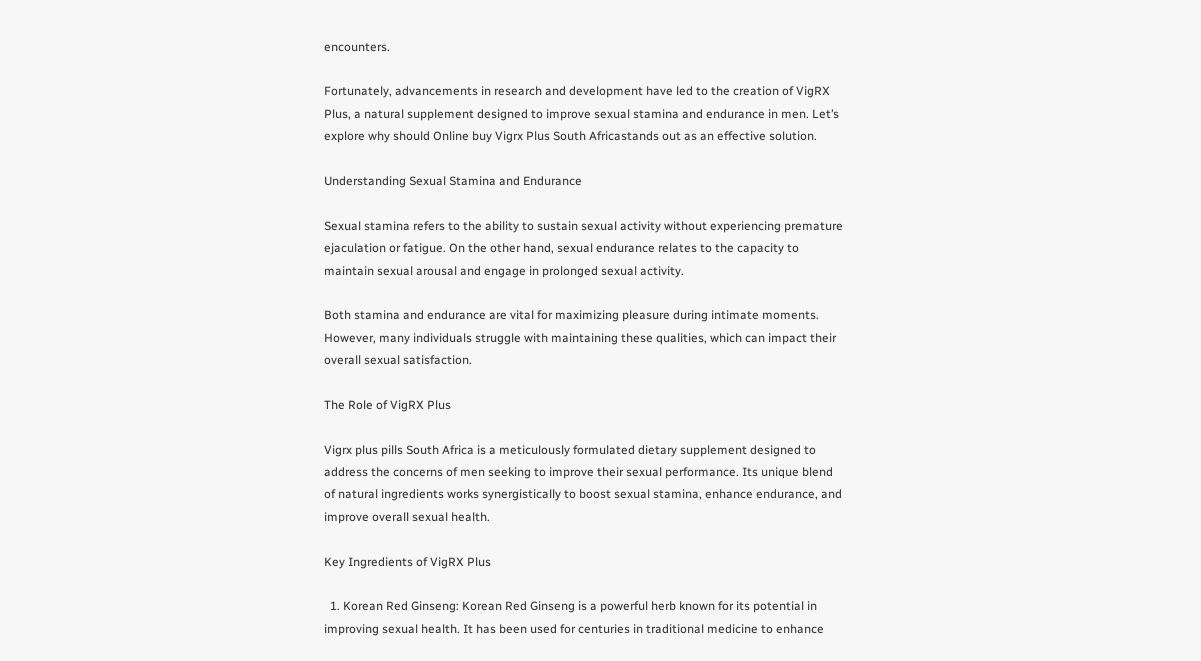encounters.

Fortunately, advancements in research and development have led to the creation of VigRX Plus, a natural supplement designed to improve sexual stamina and endurance in men. Let’s explore why should Online buy Vigrx Plus South Africastands out as an effective solution.

Understanding Sexual Stamina and Endurance

Sexual stamina refers to the ability to sustain sexual activity without experiencing premature ejaculation or fatigue. On the other hand, sexual endurance relates to the capacity to maintain sexual arousal and engage in prolonged sexual activity.

Both stamina and endurance are vital for maximizing pleasure during intimate moments. However, many individuals struggle with maintaining these qualities, which can impact their overall sexual satisfaction.

The Role of VigRX Plus

Vigrx plus pills South Africa is a meticulously formulated dietary supplement designed to address the concerns of men seeking to improve their sexual performance. Its unique blend of natural ingredients works synergistically to boost sexual stamina, enhance endurance, and improve overall sexual health.

Key Ingredients of VigRX Plus

  1. Korean Red Ginseng: Korean Red Ginseng is a powerful herb known for its potential in improving sexual health. It has been used for centuries in traditional medicine to enhance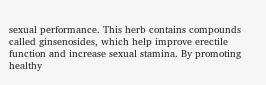sexual performance. This herb contains compounds called ginsenosides, which help improve erectile function and increase sexual stamina. By promoting healthy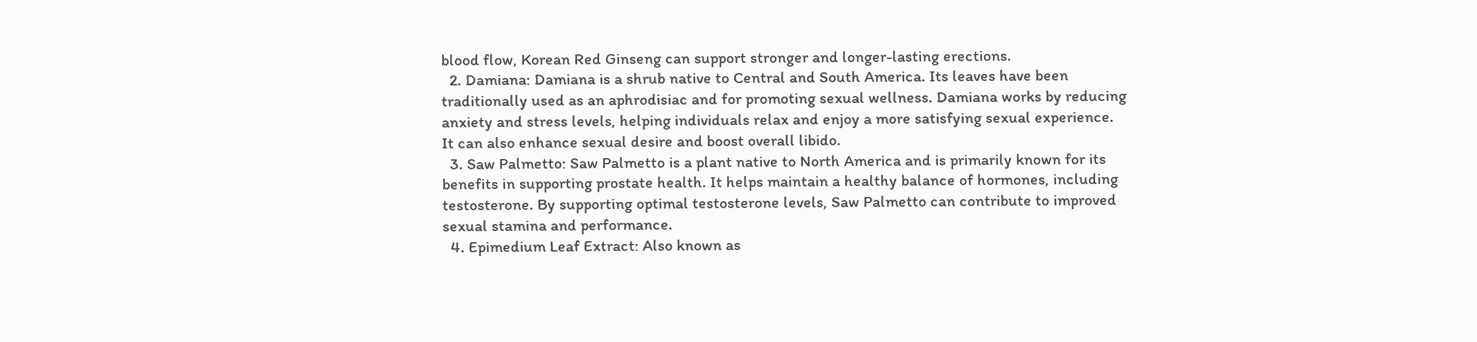blood flow, Korean Red Ginseng can support stronger and longer-lasting erections.
  2. Damiana: Damiana is a shrub native to Central and South America. Its leaves have been traditionally used as an aphrodisiac and for promoting sexual wellness. Damiana works by reducing anxiety and stress levels, helping individuals relax and enjoy a more satisfying sexual experience. It can also enhance sexual desire and boost overall libido.
  3. Saw Palmetto: Saw Palmetto is a plant native to North America and is primarily known for its benefits in supporting prostate health. It helps maintain a healthy balance of hormones, including testosterone. By supporting optimal testosterone levels, Saw Palmetto can contribute to improved sexual stamina and performance.
  4. Epimedium Leaf Extract: Also known as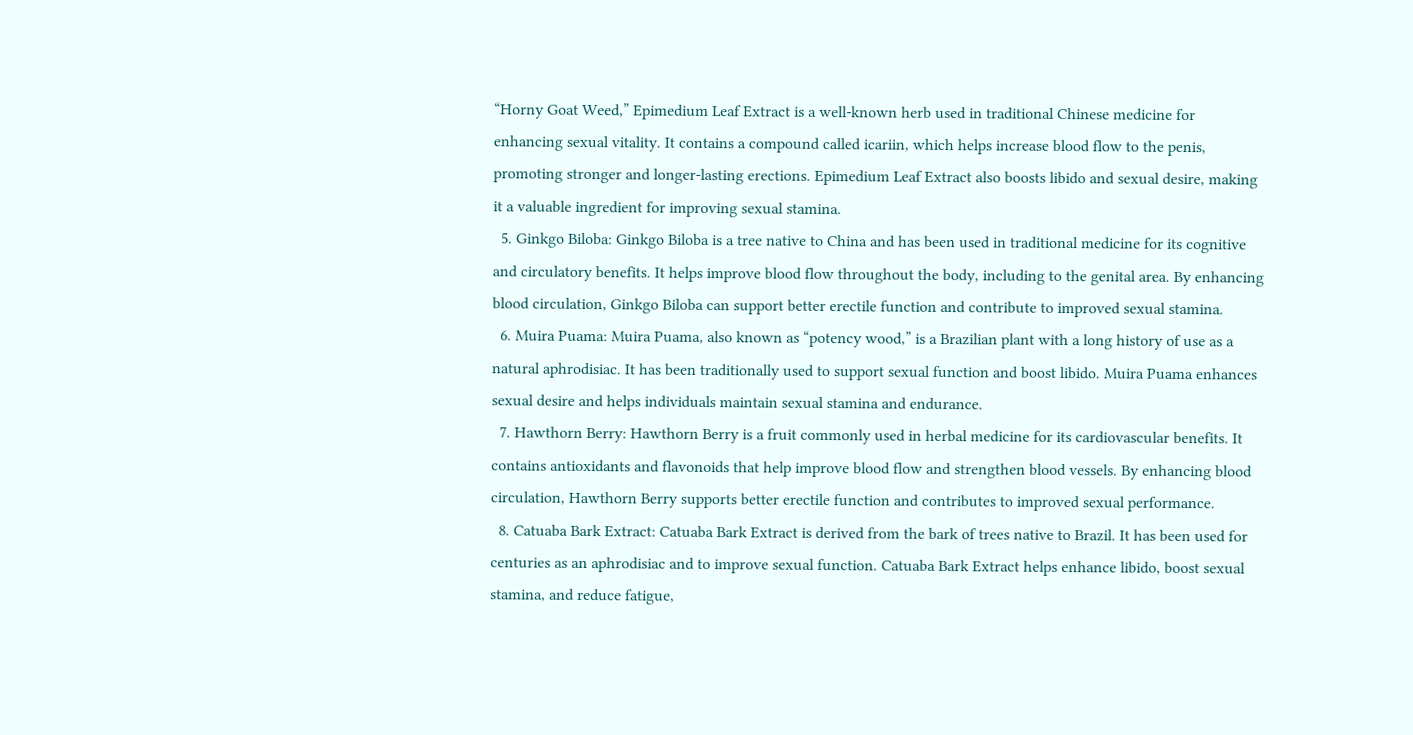“Horny Goat Weed,” Epimedium Leaf Extract is a well-known herb used in traditional Chinese medicine for enhancing sexual vitality. It contains a compound called icariin, which helps increase blood flow to the penis, promoting stronger and longer-lasting erections. Epimedium Leaf Extract also boosts libido and sexual desire, making it a valuable ingredient for improving sexual stamina.
  5. Ginkgo Biloba: Ginkgo Biloba is a tree native to China and has been used in traditional medicine for its cognitive and circulatory benefits. It helps improve blood flow throughout the body, including to the genital area. By enhancing blood circulation, Ginkgo Biloba can support better erectile function and contribute to improved sexual stamina.
  6. Muira Puama: Muira Puama, also known as “potency wood,” is a Brazilian plant with a long history of use as a natural aphrodisiac. It has been traditionally used to support sexual function and boost libido. Muira Puama enhances sexual desire and helps individuals maintain sexual stamina and endurance.
  7. Hawthorn Berry: Hawthorn Berry is a fruit commonly used in herbal medicine for its cardiovascular benefits. It contains antioxidants and flavonoids that help improve blood flow and strengthen blood vessels. By enhancing blood circulation, Hawthorn Berry supports better erectile function and contributes to improved sexual performance.
  8. Catuaba Bark Extract: Catuaba Bark Extract is derived from the bark of trees native to Brazil. It has been used for centuries as an aphrodisiac and to improve sexual function. Catuaba Bark Extract helps enhance libido, boost sexual stamina, and reduce fatigue,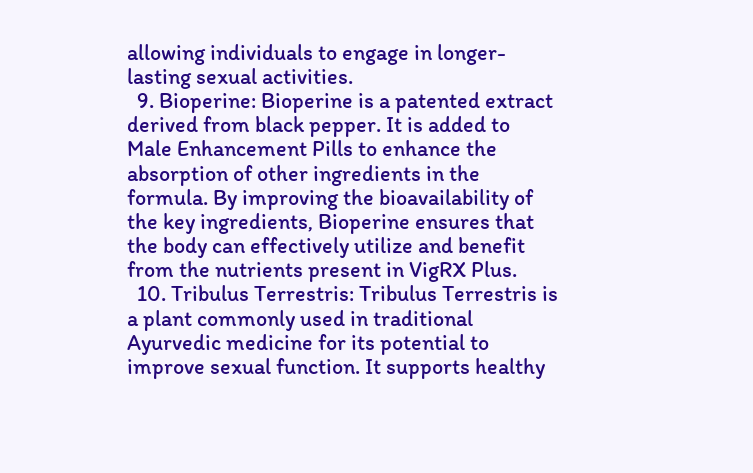allowing individuals to engage in longer-lasting sexual activities.
  9. Bioperine: Bioperine is a patented extract derived from black pepper. It is added to Male Enhancement Pills to enhance the absorption of other ingredients in the formula. By improving the bioavailability of the key ingredients, Bioperine ensures that the body can effectively utilize and benefit from the nutrients present in VigRX Plus.
  10. Tribulus Terrestris: Tribulus Terrestris is a plant commonly used in traditional Ayurvedic medicine for its potential to improve sexual function. It supports healthy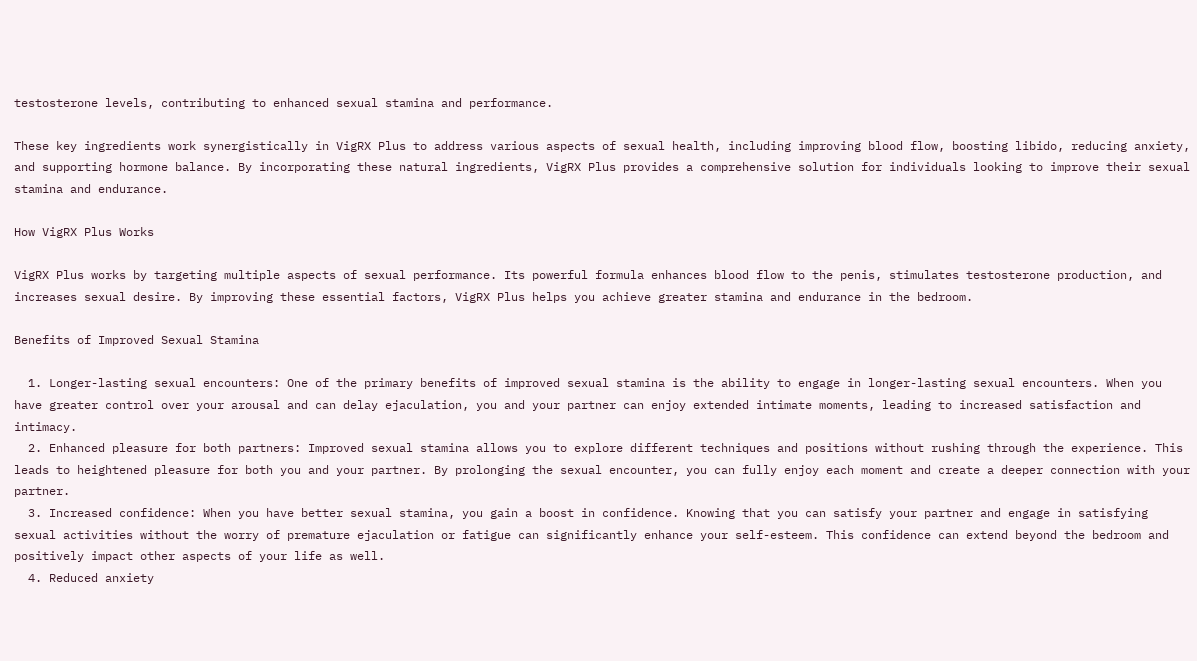testosterone levels, contributing to enhanced sexual stamina and performance.

These key ingredients work synergistically in VigRX Plus to address various aspects of sexual health, including improving blood flow, boosting libido, reducing anxiety, and supporting hormone balance. By incorporating these natural ingredients, VigRX Plus provides a comprehensive solution for individuals looking to improve their sexual stamina and endurance.

How VigRX Plus Works

VigRX Plus works by targeting multiple aspects of sexual performance. Its powerful formula enhances blood flow to the penis, stimulates testosterone production, and increases sexual desire. By improving these essential factors, VigRX Plus helps you achieve greater stamina and endurance in the bedroom.

Benefits of Improved Sexual Stamina

  1. Longer-lasting sexual encounters: One of the primary benefits of improved sexual stamina is the ability to engage in longer-lasting sexual encounters. When you have greater control over your arousal and can delay ejaculation, you and your partner can enjoy extended intimate moments, leading to increased satisfaction and intimacy.
  2. Enhanced pleasure for both partners: Improved sexual stamina allows you to explore different techniques and positions without rushing through the experience. This leads to heightened pleasure for both you and your partner. By prolonging the sexual encounter, you can fully enjoy each moment and create a deeper connection with your partner.
  3. Increased confidence: When you have better sexual stamina, you gain a boost in confidence. Knowing that you can satisfy your partner and engage in satisfying sexual activities without the worry of premature ejaculation or fatigue can significantly enhance your self-esteem. This confidence can extend beyond the bedroom and positively impact other aspects of your life as well.
  4. Reduced anxiety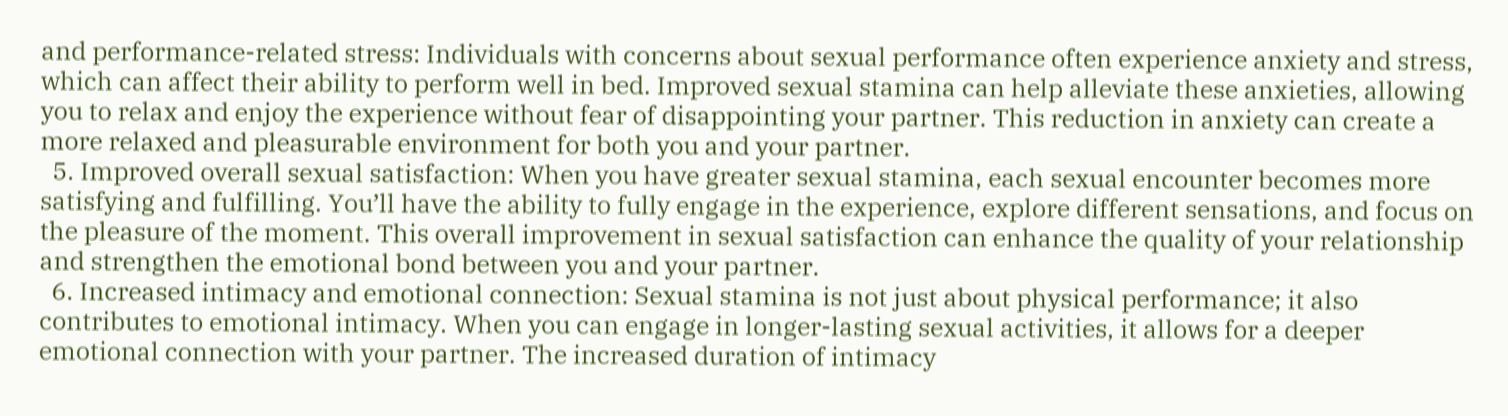and performance-related stress: Individuals with concerns about sexual performance often experience anxiety and stress, which can affect their ability to perform well in bed. Improved sexual stamina can help alleviate these anxieties, allowing you to relax and enjoy the experience without fear of disappointing your partner. This reduction in anxiety can create a more relaxed and pleasurable environment for both you and your partner.
  5. Improved overall sexual satisfaction: When you have greater sexual stamina, each sexual encounter becomes more satisfying and fulfilling. You’ll have the ability to fully engage in the experience, explore different sensations, and focus on the pleasure of the moment. This overall improvement in sexual satisfaction can enhance the quality of your relationship and strengthen the emotional bond between you and your partner.
  6. Increased intimacy and emotional connection: Sexual stamina is not just about physical performance; it also contributes to emotional intimacy. When you can engage in longer-lasting sexual activities, it allows for a deeper emotional connection with your partner. The increased duration of intimacy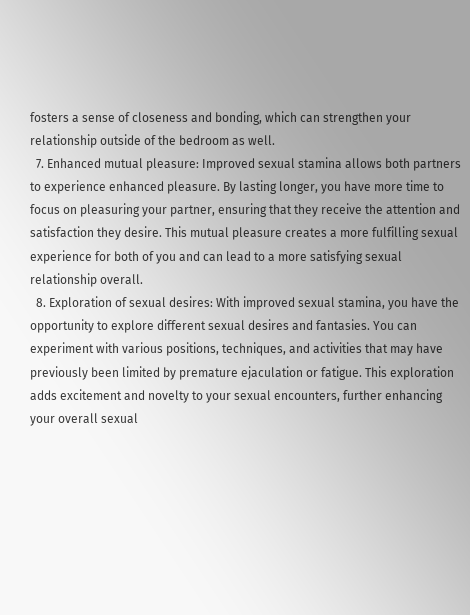fosters a sense of closeness and bonding, which can strengthen your relationship outside of the bedroom as well.
  7. Enhanced mutual pleasure: Improved sexual stamina allows both partners to experience enhanced pleasure. By lasting longer, you have more time to focus on pleasuring your partner, ensuring that they receive the attention and satisfaction they desire. This mutual pleasure creates a more fulfilling sexual experience for both of you and can lead to a more satisfying sexual relationship overall.
  8. Exploration of sexual desires: With improved sexual stamina, you have the opportunity to explore different sexual desires and fantasies. You can experiment with various positions, techniques, and activities that may have previously been limited by premature ejaculation or fatigue. This exploration adds excitement and novelty to your sexual encounters, further enhancing your overall sexual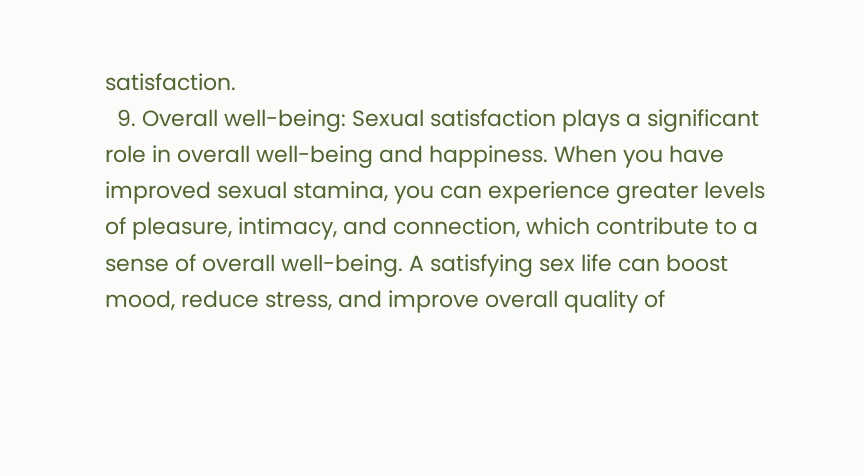satisfaction.
  9. Overall well-being: Sexual satisfaction plays a significant role in overall well-being and happiness. When you have improved sexual stamina, you can experience greater levels of pleasure, intimacy, and connection, which contribute to a sense of overall well-being. A satisfying sex life can boost mood, reduce stress, and improve overall quality of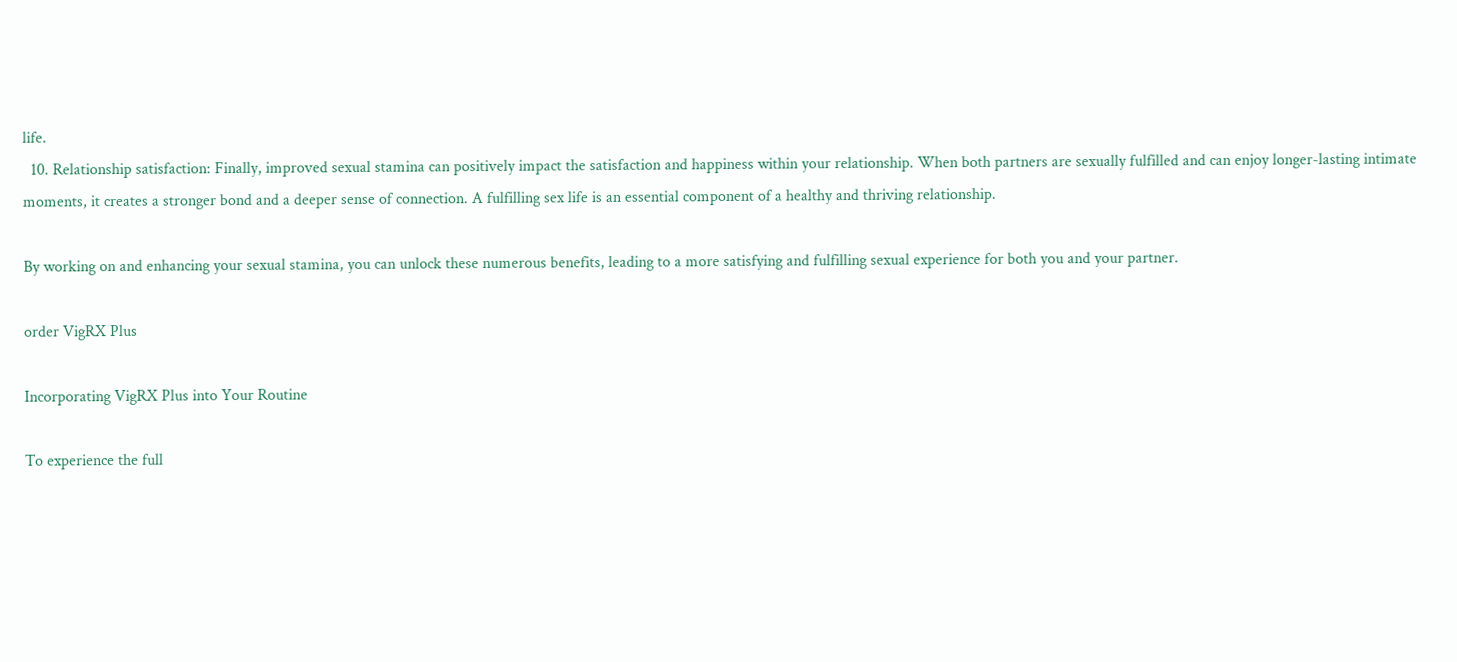life.
  10. Relationship satisfaction: Finally, improved sexual stamina can positively impact the satisfaction and happiness within your relationship. When both partners are sexually fulfilled and can enjoy longer-lasting intimate moments, it creates a stronger bond and a deeper sense of connection. A fulfilling sex life is an essential component of a healthy and thriving relationship.

By working on and enhancing your sexual stamina, you can unlock these numerous benefits, leading to a more satisfying and fulfilling sexual experience for both you and your partner.

order VigRX Plus

Incorporating VigRX Plus into Your Routine

To experience the full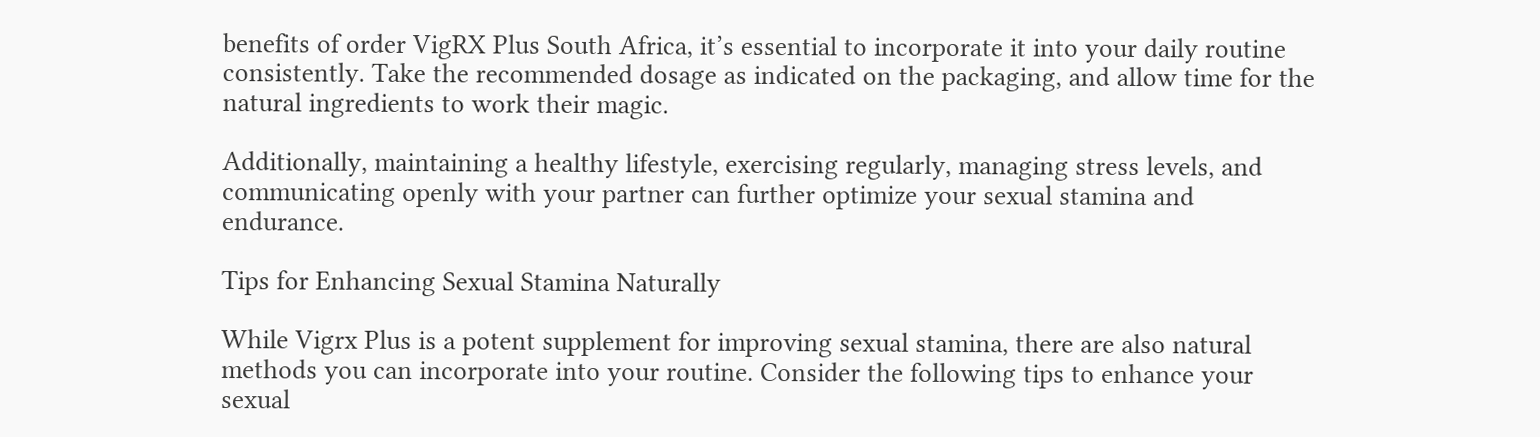benefits of order VigRX Plus South Africa, it’s essential to incorporate it into your daily routine consistently. Take the recommended dosage as indicated on the packaging, and allow time for the natural ingredients to work their magic.

Additionally, maintaining a healthy lifestyle, exercising regularly, managing stress levels, and communicating openly with your partner can further optimize your sexual stamina and endurance.

Tips for Enhancing Sexual Stamina Naturally

While Vigrx Plus is a potent supplement for improving sexual stamina, there are also natural methods you can incorporate into your routine. Consider the following tips to enhance your sexual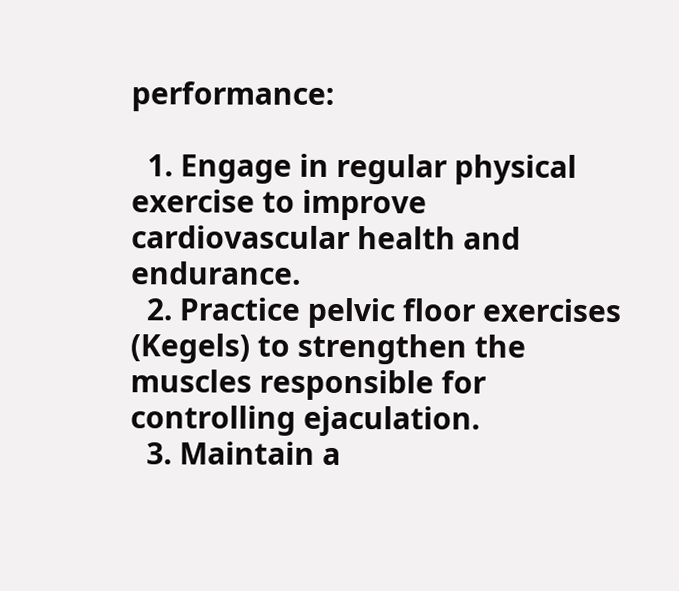performance:

  1. Engage in regular physical exercise to improve cardiovascular health and endurance.
  2. Practice pelvic floor exercises (Kegels) to strengthen the muscles responsible for controlling ejaculation.
  3. Maintain a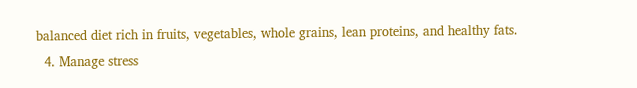balanced diet rich in fruits, vegetables, whole grains, lean proteins, and healthy fats.
  4. Manage stress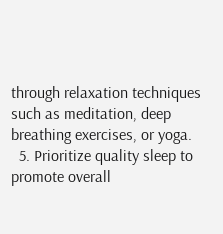through relaxation techniques such as meditation, deep breathing exercises, or yoga.
  5. Prioritize quality sleep to promote overall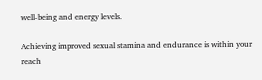well-being and energy levels.

Achieving improved sexual stamina and endurance is within your reach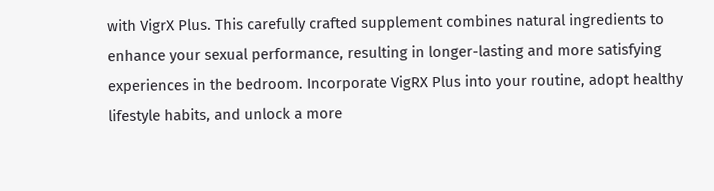with VigrX Plus. This carefully crafted supplement combines natural ingredients to enhance your sexual performance, resulting in longer-lasting and more satisfying experiences in the bedroom. Incorporate VigRX Plus into your routine, adopt healthy lifestyle habits, and unlock a more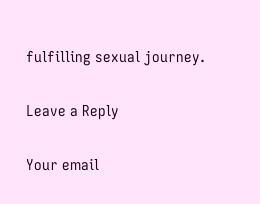fulfilling sexual journey.

Leave a Reply

Your email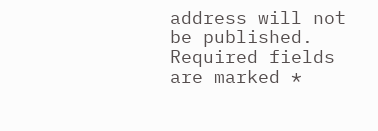address will not be published. Required fields are marked *